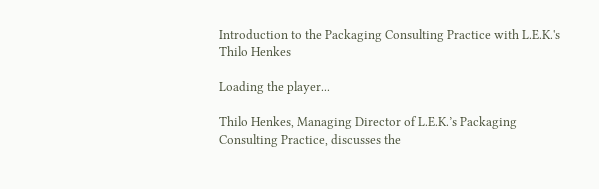Introduction to the Packaging Consulting Practice with L.E.K.'s Thilo Henkes

Loading the player...

Thilo Henkes, Managing Director of L.E.K.’s Packaging Consulting Practice, discusses the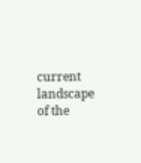current landscape of the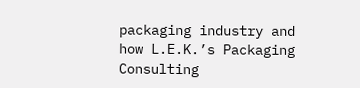packaging industry and how L.E.K.’s Packaging Consulting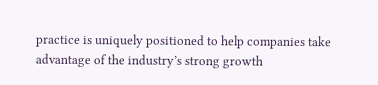practice is uniquely positioned to help companies take advantage of the industry’s strong growth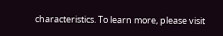characteristics. To learn more, please visit